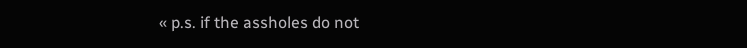« p.s. if the assholes do not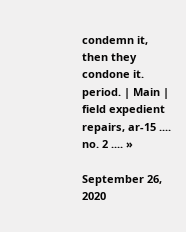condemn it, then they condone it. period. | Main | field expedient repairs, ar-15 .... no. 2 .... »

September 26, 2020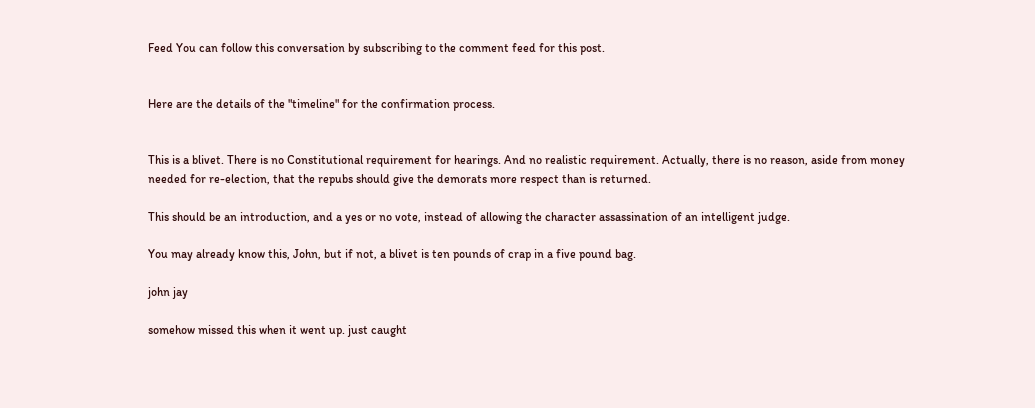Feed You can follow this conversation by subscribing to the comment feed for this post.


Here are the details of the "timeline" for the confirmation process.


This is a blivet. There is no Constitutional requirement for hearings. And no realistic requirement. Actually, there is no reason, aside from money needed for re-election, that the repubs should give the demorats more respect than is returned.

This should be an introduction, and a yes or no vote, instead of allowing the character assassination of an intelligent judge.

You may already know this, John, but if not, a blivet is ten pounds of crap in a five pound bag.

john jay

somehow missed this when it went up. just caught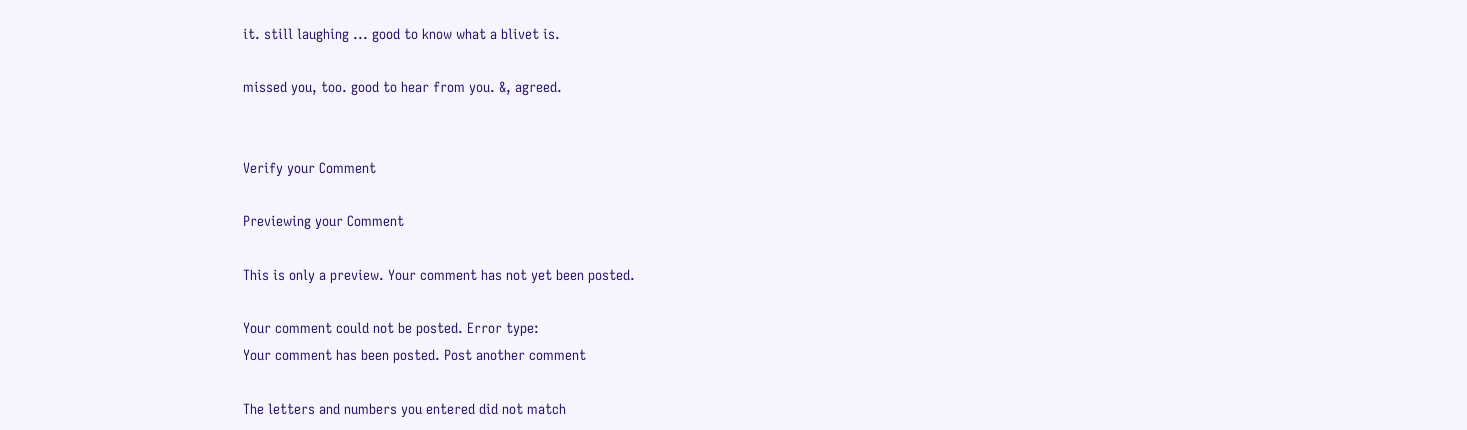it. still laughing ... good to know what a blivet is.

missed you, too. good to hear from you. &, agreed.


Verify your Comment

Previewing your Comment

This is only a preview. Your comment has not yet been posted.

Your comment could not be posted. Error type:
Your comment has been posted. Post another comment

The letters and numbers you entered did not match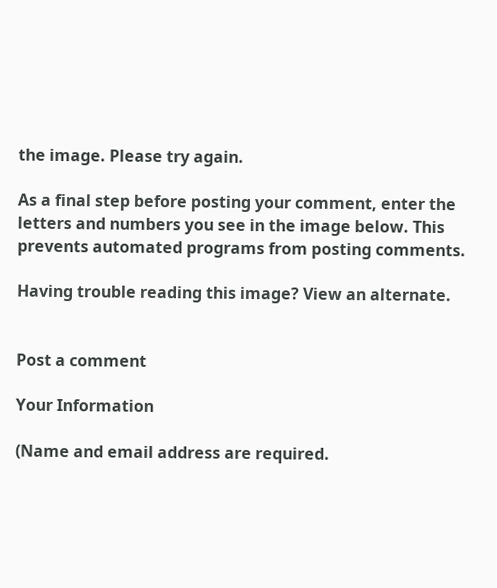the image. Please try again.

As a final step before posting your comment, enter the letters and numbers you see in the image below. This prevents automated programs from posting comments.

Having trouble reading this image? View an alternate.


Post a comment

Your Information

(Name and email address are required.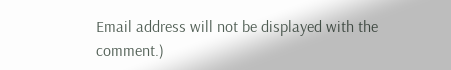Email address will not be displayed with the comment.)